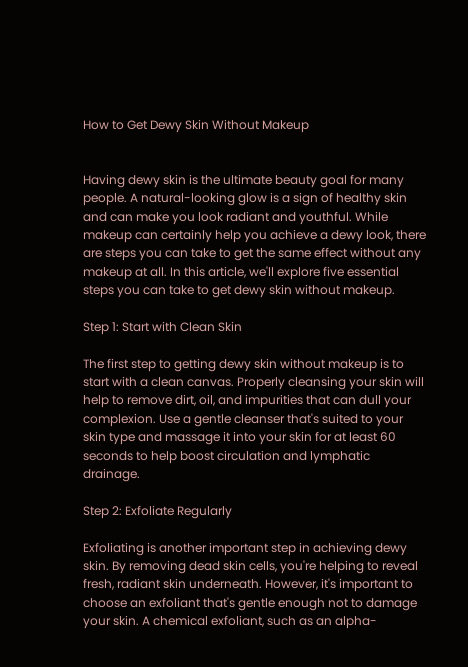How to Get Dewy Skin Without Makeup


Having dewy skin is the ultimate beauty goal for many people. A natural-looking glow is a sign of healthy skin and can make you look radiant and youthful. While makeup can certainly help you achieve a dewy look, there are steps you can take to get the same effect without any makeup at all. In this article, we'll explore five essential steps you can take to get dewy skin without makeup.

Step 1: Start with Clean Skin

The first step to getting dewy skin without makeup is to start with a clean canvas. Properly cleansing your skin will help to remove dirt, oil, and impurities that can dull your complexion. Use a gentle cleanser that's suited to your skin type and massage it into your skin for at least 60 seconds to help boost circulation and lymphatic drainage.

Step 2: Exfoliate Regularly

Exfoliating is another important step in achieving dewy skin. By removing dead skin cells, you're helping to reveal fresh, radiant skin underneath. However, it's important to choose an exfoliant that's gentle enough not to damage your skin. A chemical exfoliant, such as an alpha-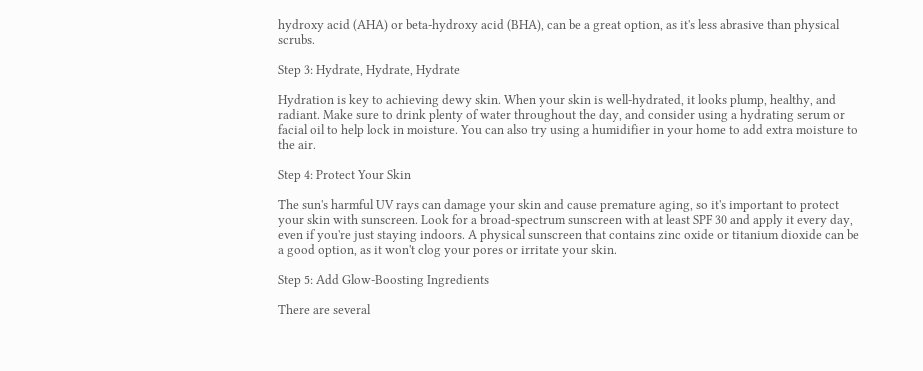hydroxy acid (AHA) or beta-hydroxy acid (BHA), can be a great option, as it's less abrasive than physical scrubs.

Step 3: Hydrate, Hydrate, Hydrate

Hydration is key to achieving dewy skin. When your skin is well-hydrated, it looks plump, healthy, and radiant. Make sure to drink plenty of water throughout the day, and consider using a hydrating serum or facial oil to help lock in moisture. You can also try using a humidifier in your home to add extra moisture to the air.

Step 4: Protect Your Skin

The sun's harmful UV rays can damage your skin and cause premature aging, so it's important to protect your skin with sunscreen. Look for a broad-spectrum sunscreen with at least SPF 30 and apply it every day, even if you're just staying indoors. A physical sunscreen that contains zinc oxide or titanium dioxide can be a good option, as it won't clog your pores or irritate your skin.

Step 5: Add Glow-Boosting Ingredients

There are several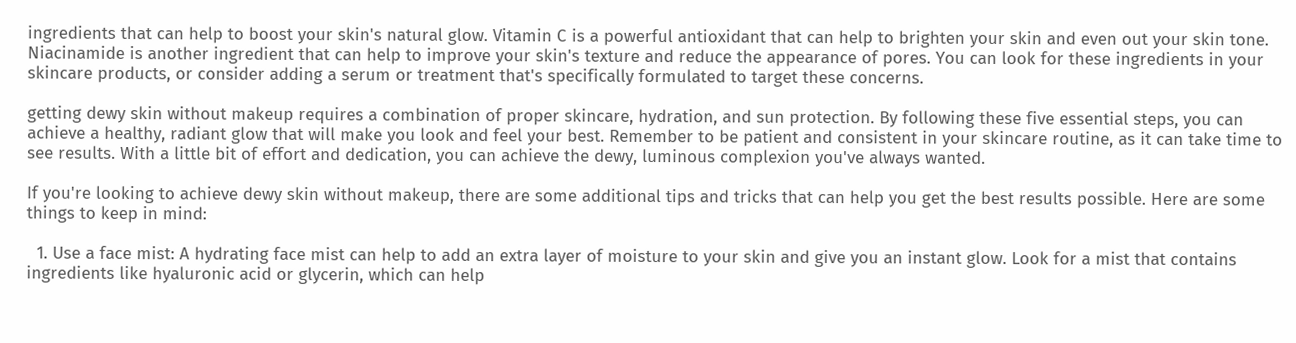ingredients that can help to boost your skin's natural glow. Vitamin C is a powerful antioxidant that can help to brighten your skin and even out your skin tone. Niacinamide is another ingredient that can help to improve your skin's texture and reduce the appearance of pores. You can look for these ingredients in your skincare products, or consider adding a serum or treatment that's specifically formulated to target these concerns.

getting dewy skin without makeup requires a combination of proper skincare, hydration, and sun protection. By following these five essential steps, you can achieve a healthy, radiant glow that will make you look and feel your best. Remember to be patient and consistent in your skincare routine, as it can take time to see results. With a little bit of effort and dedication, you can achieve the dewy, luminous complexion you've always wanted.

If you're looking to achieve dewy skin without makeup, there are some additional tips and tricks that can help you get the best results possible. Here are some things to keep in mind:

  1. Use a face mist: A hydrating face mist can help to add an extra layer of moisture to your skin and give you an instant glow. Look for a mist that contains ingredients like hyaluronic acid or glycerin, which can help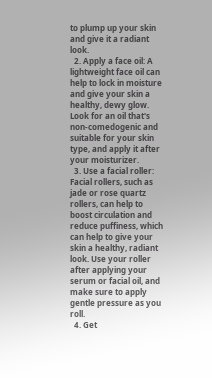to plump up your skin and give it a radiant look.
  2. Apply a face oil: A lightweight face oil can help to lock in moisture and give your skin a healthy, dewy glow. Look for an oil that's non-comedogenic and suitable for your skin type, and apply it after your moisturizer.
  3. Use a facial roller: Facial rollers, such as jade or rose quartz rollers, can help to boost circulation and reduce puffiness, which can help to give your skin a healthy, radiant look. Use your roller after applying your serum or facial oil, and make sure to apply gentle pressure as you roll.
  4. Get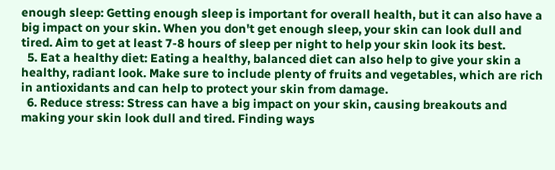enough sleep: Getting enough sleep is important for overall health, but it can also have a big impact on your skin. When you don't get enough sleep, your skin can look dull and tired. Aim to get at least 7-8 hours of sleep per night to help your skin look its best.
  5. Eat a healthy diet: Eating a healthy, balanced diet can also help to give your skin a healthy, radiant look. Make sure to include plenty of fruits and vegetables, which are rich in antioxidants and can help to protect your skin from damage.
  6. Reduce stress: Stress can have a big impact on your skin, causing breakouts and making your skin look dull and tired. Finding ways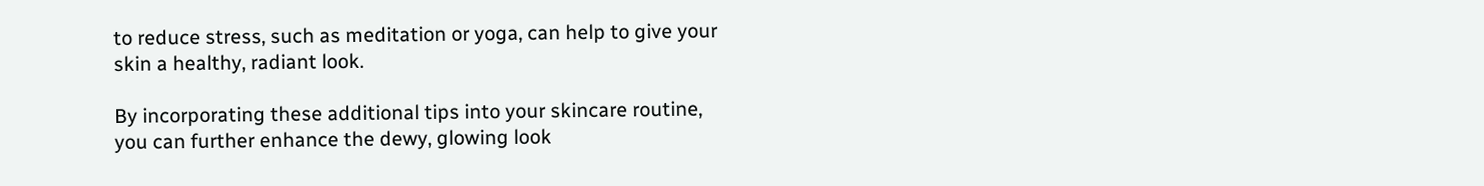to reduce stress, such as meditation or yoga, can help to give your skin a healthy, radiant look.

By incorporating these additional tips into your skincare routine, you can further enhance the dewy, glowing look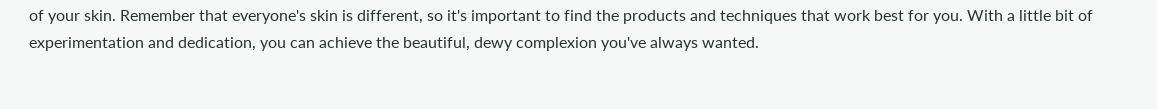of your skin. Remember that everyone's skin is different, so it's important to find the products and techniques that work best for you. With a little bit of experimentation and dedication, you can achieve the beautiful, dewy complexion you've always wanted.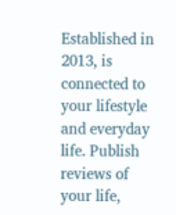Established in 2013, is connected to your lifestyle and everyday life. Publish reviews of your life,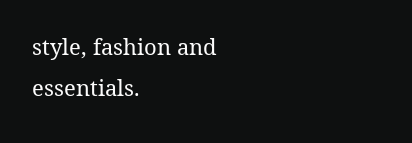style, fashion and essentials.